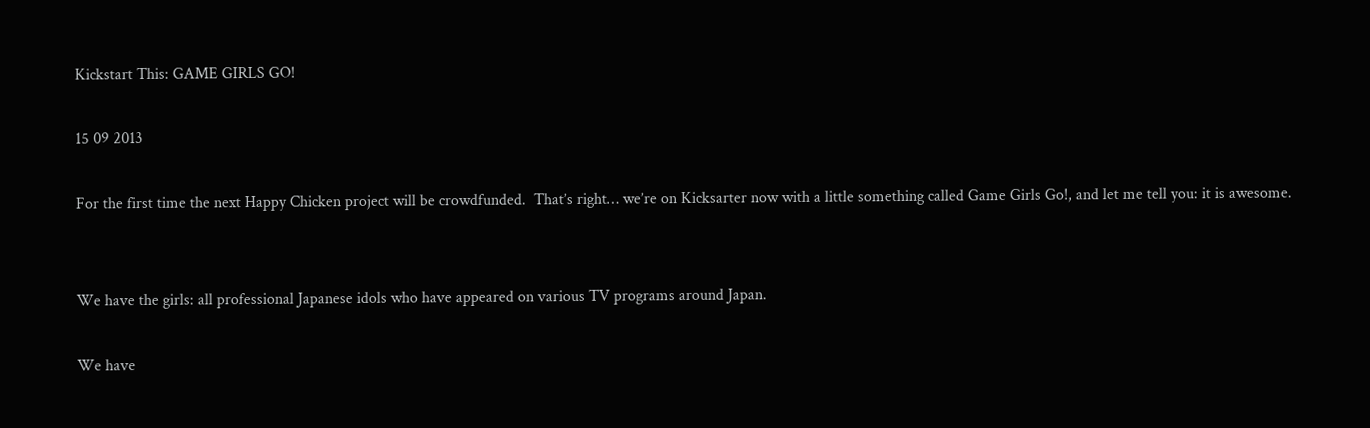Kickstart This: GAME GIRLS GO!

15 09 2013

For the first time the next Happy Chicken project will be crowdfunded.  That’s right… we’re on Kicksarter now with a little something called Game Girls Go!, and let me tell you: it is awesome.


We have the girls: all professional Japanese idols who have appeared on various TV programs around Japan.

We have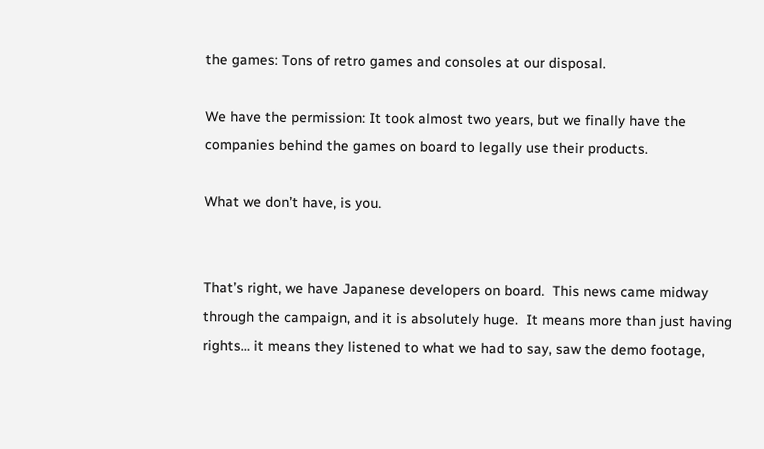the games: Tons of retro games and consoles at our disposal.

We have the permission: It took almost two years, but we finally have the companies behind the games on board to legally use their products.

What we don’t have, is you.


That’s right, we have Japanese developers on board.  This news came midway through the campaign, and it is absolutely huge.  It means more than just having rights… it means they listened to what we had to say, saw the demo footage,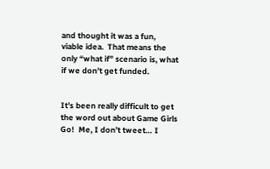and thought it was a fun, viable idea.  That means the only “what if” scenario is, what if we don’t get funded.


It’s been really difficult to get the word out about Game Girls Go!  Me, I don’t tweet… I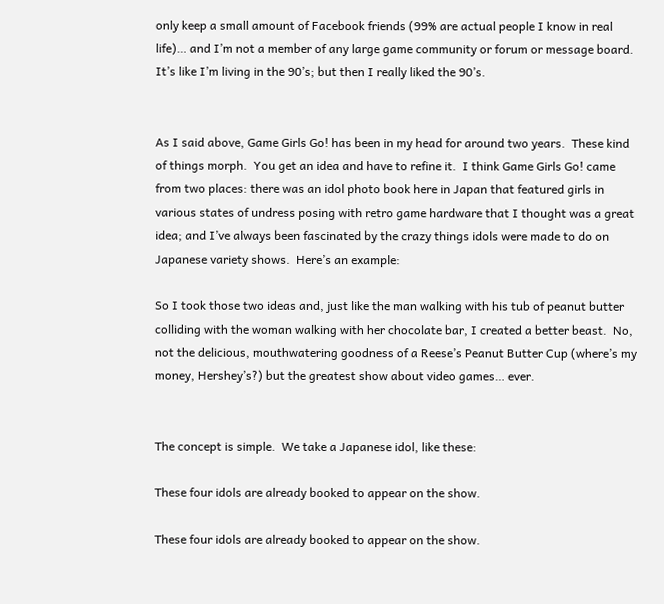only keep a small amount of Facebook friends (99% are actual people I know in real life)… and I’m not a member of any large game community or forum or message board.  It’s like I’m living in the 90’s; but then I really liked the 90’s.


As I said above, Game Girls Go! has been in my head for around two years.  These kind of things morph.  You get an idea and have to refine it.  I think Game Girls Go! came from two places: there was an idol photo book here in Japan that featured girls in various states of undress posing with retro game hardware that I thought was a great idea; and I’ve always been fascinated by the crazy things idols were made to do on Japanese variety shows.  Here’s an example:

So I took those two ideas and, just like the man walking with his tub of peanut butter colliding with the woman walking with her chocolate bar, I created a better beast.  No, not the delicious, mouthwatering goodness of a Reese’s Peanut Butter Cup (where’s my money, Hershey’s?) but the greatest show about video games… ever.


The concept is simple.  We take a Japanese idol, like these:

These four idols are already booked to appear on the show.

These four idols are already booked to appear on the show.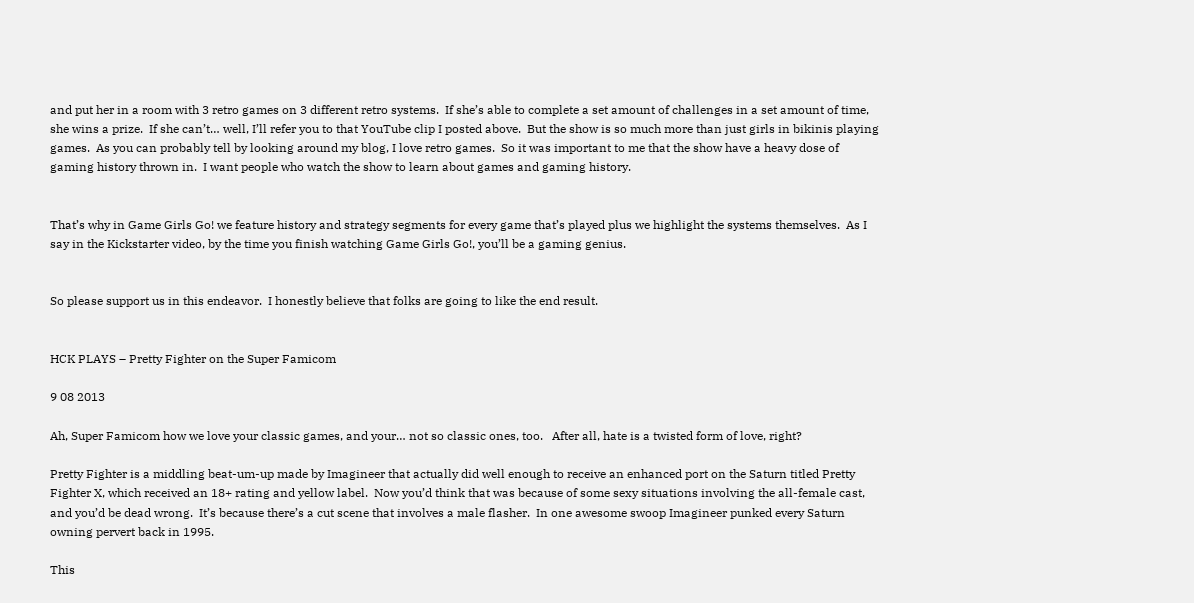and put her in a room with 3 retro games on 3 different retro systems.  If she’s able to complete a set amount of challenges in a set amount of time, she wins a prize.  If she can’t… well, I’ll refer you to that YouTube clip I posted above.  But the show is so much more than just girls in bikinis playing games.  As you can probably tell by looking around my blog, I love retro games.  So it was important to me that the show have a heavy dose of gaming history thrown in.  I want people who watch the show to learn about games and gaming history.


That’s why in Game Girls Go! we feature history and strategy segments for every game that’s played plus we highlight the systems themselves.  As I say in the Kickstarter video, by the time you finish watching Game Girls Go!, you’ll be a gaming genius.


So please support us in this endeavor.  I honestly believe that folks are going to like the end result.


HCK PLAYS – Pretty Fighter on the Super Famicom

9 08 2013

Ah, Super Famicom how we love your classic games, and your… not so classic ones, too.   After all, hate is a twisted form of love, right?

Pretty Fighter is a middling beat-um-up made by Imagineer that actually did well enough to receive an enhanced port on the Saturn titled Pretty Fighter X, which received an 18+ rating and yellow label.  Now you’d think that was because of some sexy situations involving the all-female cast, and you’d be dead wrong.  It’s because there’s a cut scene that involves a male flasher.  In one awesome swoop Imagineer punked every Saturn owning pervert back in 1995.

This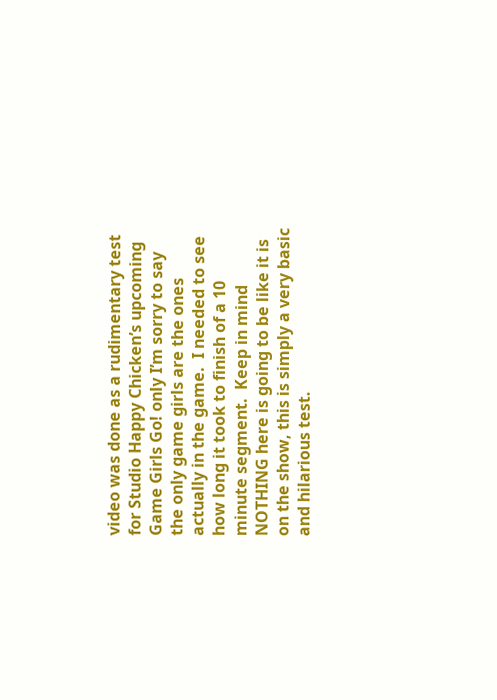video was done as a rudimentary test for Studio Happy Chicken’s upcoming Game Girls Go! only I’m sorry to say the only game girls are the ones actually in the game.  I needed to see how long it took to finish of a 10 minute segment.  Keep in mind NOTHING here is going to be like it is on the show, this is simply a very basic and hilarious test.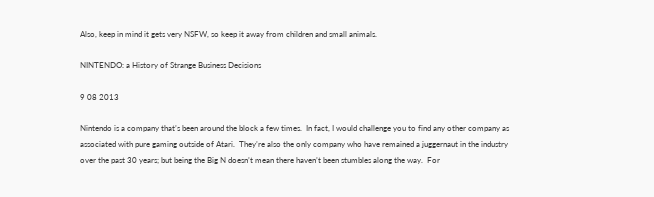Also, keep in mind it gets very NSFW, so keep it away from children and small animals.

NINTENDO: a History of Strange Business Decisions

9 08 2013

Nintendo is a company that’s been around the block a few times.  In fact, I would challenge you to find any other company as associated with pure gaming outside of Atari.  They’re also the only company who have remained a juggernaut in the industry over the past 30 years; but being the Big N doesn’t mean there haven’t been stumbles along the way.  For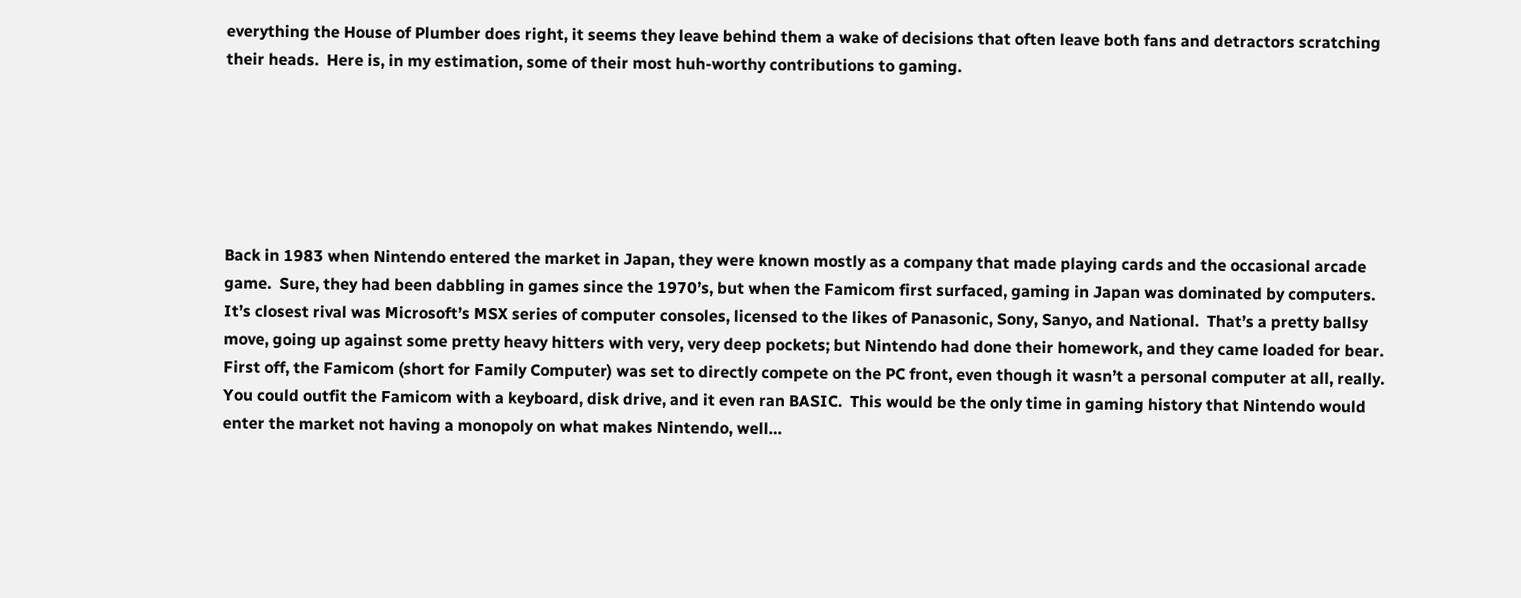everything the House of Plumber does right, it seems they leave behind them a wake of decisions that often leave both fans and detractors scratching their heads.  Here is, in my estimation, some of their most huh-worthy contributions to gaming.






Back in 1983 when Nintendo entered the market in Japan, they were known mostly as a company that made playing cards and the occasional arcade game.  Sure, they had been dabbling in games since the 1970’s, but when the Famicom first surfaced, gaming in Japan was dominated by computers.  It’s closest rival was Microsoft’s MSX series of computer consoles, licensed to the likes of Panasonic, Sony, Sanyo, and National.  That’s a pretty ballsy move, going up against some pretty heavy hitters with very, very deep pockets; but Nintendo had done their homework, and they came loaded for bear.  First off, the Famicom (short for Family Computer) was set to directly compete on the PC front, even though it wasn’t a personal computer at all, really.  You could outfit the Famicom with a keyboard, disk drive, and it even ran BASIC.  This would be the only time in gaming history that Nintendo would enter the market not having a monopoly on what makes Nintendo, well…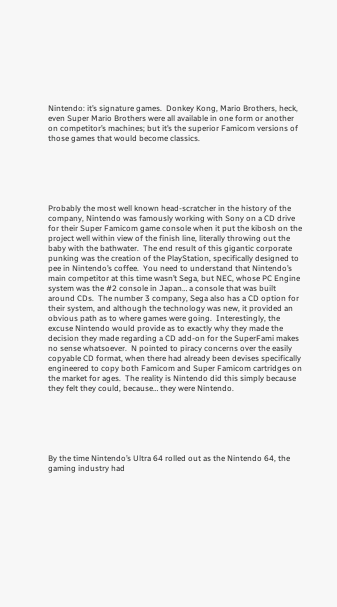Nintendo: it’s signature games.  Donkey Kong, Mario Brothers, heck, even Super Mario Brothers were all available in one form or another on competitor’s machines; but it’s the superior Famicom versions of those games that would become classics.






Probably the most well known head-scratcher in the history of the company, Nintendo was famously working with Sony on a CD drive for their Super Famicom game console when it put the kibosh on the project well within view of the finish line, literally throwing out the baby with the bathwater.  The end result of this gigantic corporate punking was the creation of the PlayStation, specifically designed to pee in Nintendo’s coffee.  You need to understand that Nintendo’s main competitor at this time wasn’t Sega, but NEC, whose PC Engine system was the #2 console in Japan… a console that was built around CDs.  The number 3 company, Sega also has a CD option for their system, and although the technology was new, it provided an obvious path as to where games were going.  Interestingly, the excuse Nintendo would provide as to exactly why they made the decision they made regarding a CD add-on for the SuperFami makes no sense whatsoever.  N pointed to piracy concerns over the easily copyable CD format, when there had already been devises specifically engineered to copy both Famicom and Super Famicom cartridges on the market for ages.  The reality is Nintendo did this simply because they felt they could, because… they were Nintendo.






By the time Nintendo’s Ultra 64 rolled out as the Nintendo 64, the gaming industry had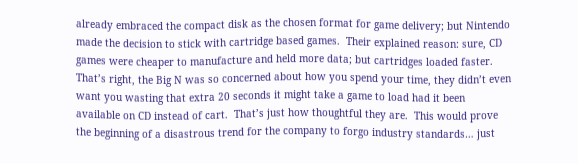already embraced the compact disk as the chosen format for game delivery; but Nintendo made the decision to stick with cartridge based games.  Their explained reason: sure, CD games were cheaper to manufacture and held more data; but cartridges loaded faster.  That’s right, the Big N was so concerned about how you spend your time, they didn’t even want you wasting that extra 20 seconds it might take a game to load had it been available on CD instead of cart.  That’s just how thoughtful they are.  This would prove the beginning of a disastrous trend for the company to forgo industry standards… just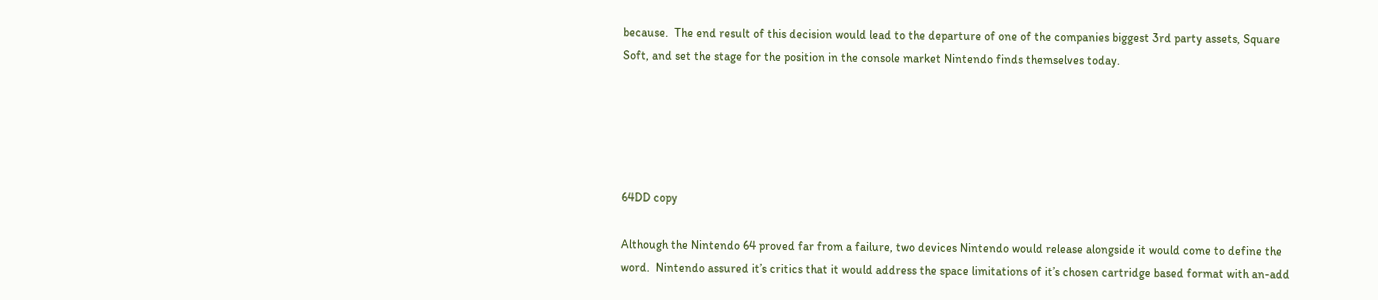because.  The end result of this decision would lead to the departure of one of the companies biggest 3rd party assets, Square Soft, and set the stage for the position in the console market Nintendo finds themselves today.





64DD copy

Although the Nintendo 64 proved far from a failure, two devices Nintendo would release alongside it would come to define the word.  Nintendo assured it’s critics that it would address the space limitations of it’s chosen cartridge based format with an-add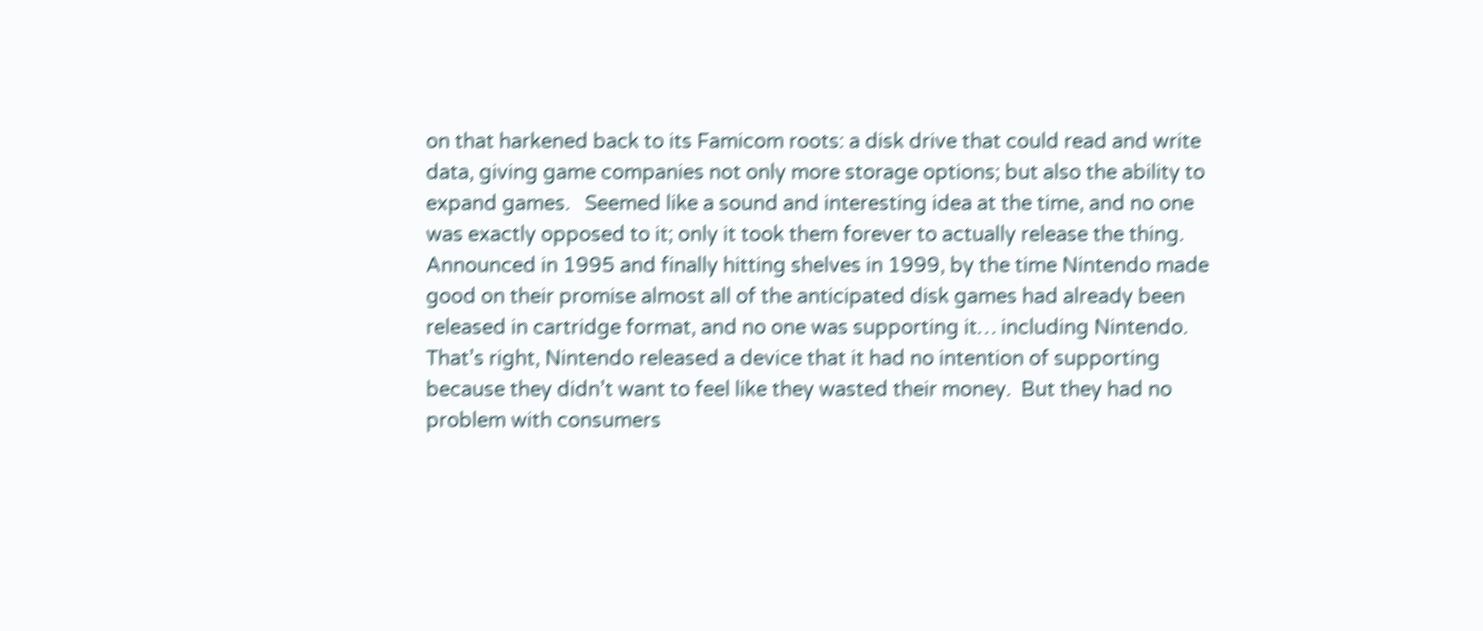on that harkened back to its Famicom roots: a disk drive that could read and write data, giving game companies not only more storage options; but also the ability to expand games.   Seemed like a sound and interesting idea at the time, and no one was exactly opposed to it; only it took them forever to actually release the thing.   Announced in 1995 and finally hitting shelves in 1999, by the time Nintendo made good on their promise almost all of the anticipated disk games had already been released in cartridge format, and no one was supporting it… including Nintendo.  That’s right, Nintendo released a device that it had no intention of supporting because they didn’t want to feel like they wasted their money.  But they had no problem with consumers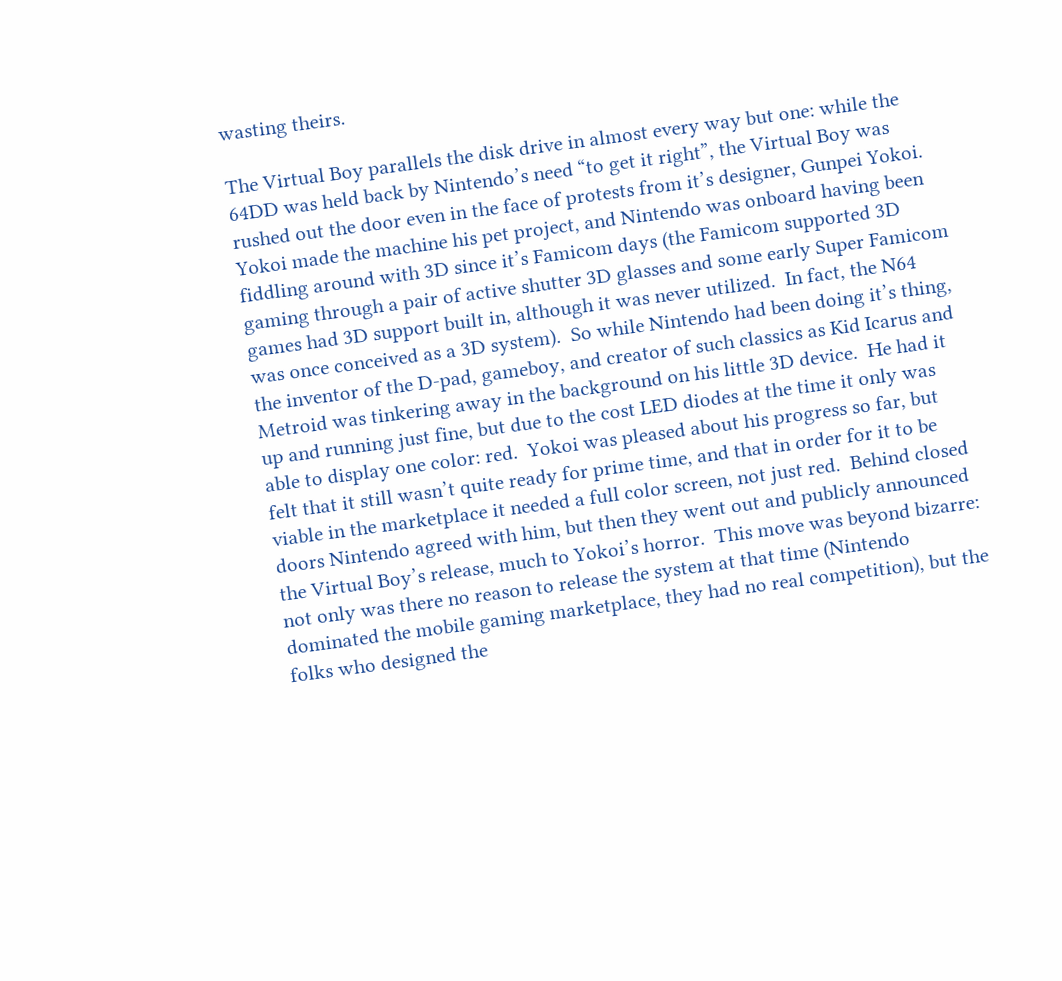wasting theirs.

The Virtual Boy parallels the disk drive in almost every way but one: while the 64DD was held back by Nintendo’s need “to get it right”, the Virtual Boy was rushed out the door even in the face of protests from it’s designer, Gunpei Yokoi.  Yokoi made the machine his pet project, and Nintendo was onboard having been fiddling around with 3D since it’s Famicom days (the Famicom supported 3D gaming through a pair of active shutter 3D glasses and some early Super Famicom games had 3D support built in, although it was never utilized.  In fact, the N64 was once conceived as a 3D system).  So while Nintendo had been doing it’s thing, the inventor of the D-pad, gameboy, and creator of such classics as Kid Icarus and Metroid was tinkering away in the background on his little 3D device.  He had it up and running just fine, but due to the cost LED diodes at the time it only was able to display one color: red.  Yokoi was pleased about his progress so far, but felt that it still wasn’t quite ready for prime time, and that in order for it to be viable in the marketplace it needed a full color screen, not just red.  Behind closed doors Nintendo agreed with him, but then they went out and publicly announced the Virtual Boy’s release, much to Yokoi’s horror.  This move was beyond bizarre: not only was there no reason to release the system at that time (Nintendo dominated the mobile gaming marketplace, they had no real competition), but the folks who designed the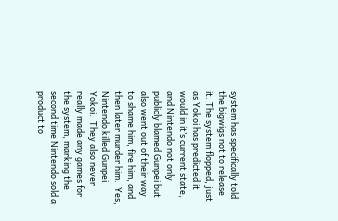system has specifically told the bigwigs not to release it. The system flopped, just as Yokoi has predicted it would in it’s current state, and Nintendo not only publicly blamed Gunpei but also went out of their way to shame him, fire him, and then later murder him.  Yes, Nintendo killed Gunpei Yokoi.  They also never really made any games for the system, marking the second time Nintendo sold a product to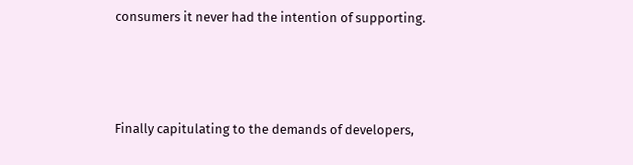consumers it never had the intention of supporting.






Finally capitulating to the demands of developers,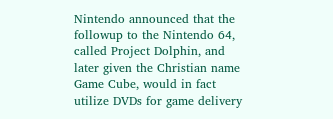Nintendo announced that the followup to the Nintendo 64, called Project Dolphin, and later given the Christian name Game Cube, would in fact utilize DVDs for game delivery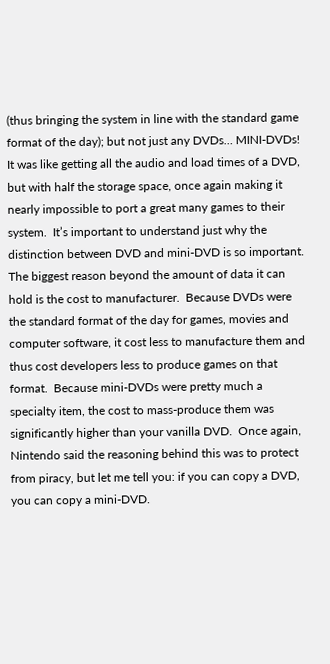(thus bringing the system in line with the standard game format of the day); but not just any DVDs… MINI-DVDs!  It was like getting all the audio and load times of a DVD, but with half the storage space, once again making it nearly impossible to port a great many games to their system.  It’s important to understand just why the distinction between DVD and mini-DVD is so important.  The biggest reason beyond the amount of data it can hold is the cost to manufacturer.  Because DVDs were the standard format of the day for games, movies and computer software, it cost less to manufacture them and thus cost developers less to produce games on that format.  Because mini-DVDs were pretty much a specialty item, the cost to mass-produce them was significantly higher than your vanilla DVD.  Once again, Nintendo said the reasoning behind this was to protect from piracy, but let me tell you: if you can copy a DVD, you can copy a mini-DVD.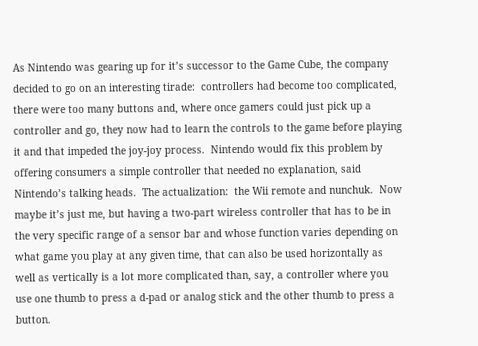As Nintendo was gearing up for it’s successor to the Game Cube, the company decided to go on an interesting tirade:  controllers had become too complicated, there were too many buttons and, where once gamers could just pick up a controller and go, they now had to learn the controls to the game before playing it and that impeded the joy-joy process.  Nintendo would fix this problem by offering consumers a simple controller that needed no explanation, said Nintendo’s talking heads.  The actualization:  the Wii remote and nunchuk.  Now maybe it’s just me, but having a two-part wireless controller that has to be in the very specific range of a sensor bar and whose function varies depending on what game you play at any given time, that can also be used horizontally as well as vertically is a lot more complicated than, say, a controller where you use one thumb to press a d-pad or analog stick and the other thumb to press a button.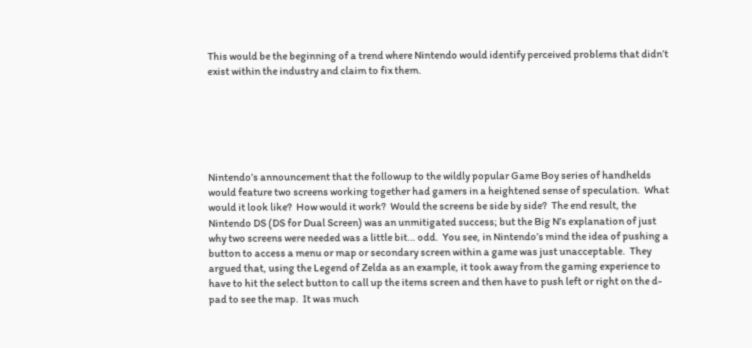This would be the beginning of a trend where Nintendo would identify perceived problems that didn’t exist within the industry and claim to fix them.






Nintendo’s announcement that the followup to the wildly popular Game Boy series of handhelds would feature two screens working together had gamers in a heightened sense of speculation.  What would it look like?  How would it work?  Would the screens be side by side?  The end result, the Nintendo DS (DS for Dual Screen) was an unmitigated success; but the Big N’s explanation of just why two screens were needed was a little bit… odd.  You see, in Nintendo’s mind the idea of pushing a button to access a menu or map or secondary screen within a game was just unacceptable.  They argued that, using the Legend of Zelda as an example, it took away from the gaming experience to have to hit the select button to call up the items screen and then have to push left or right on the d-pad to see the map.  It was much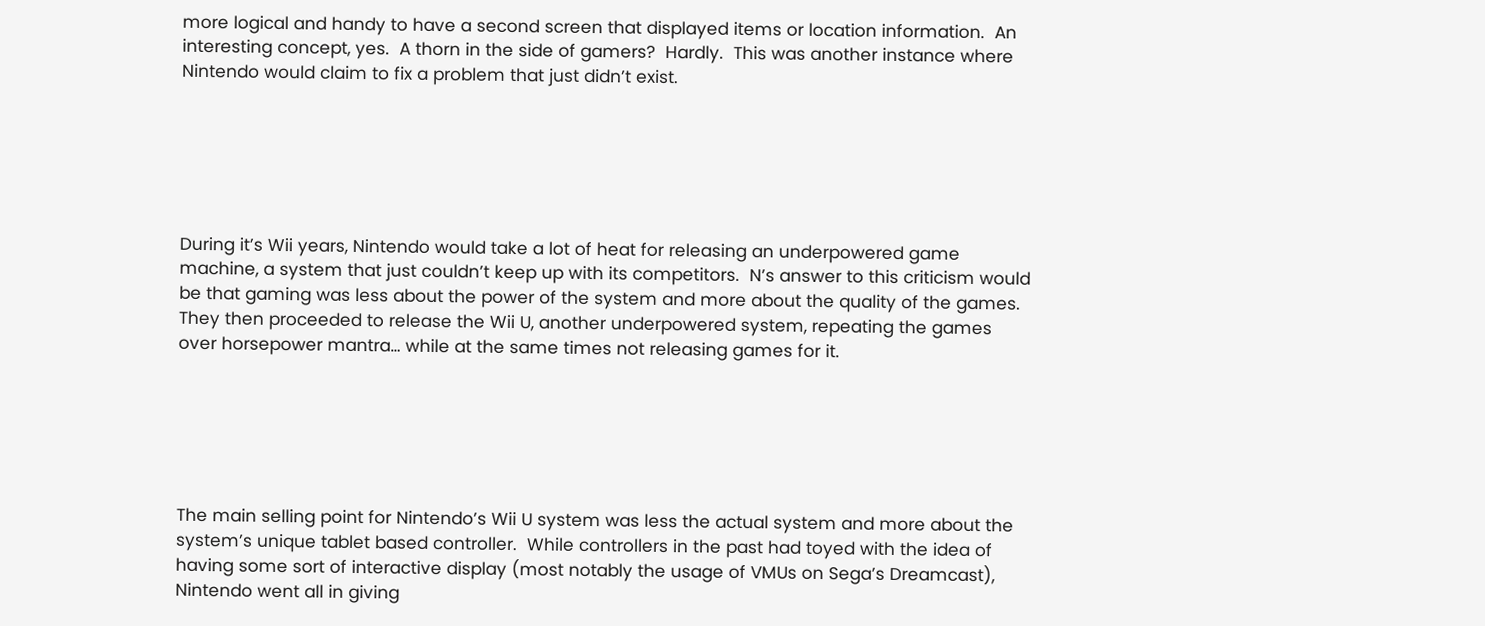more logical and handy to have a second screen that displayed items or location information.  An interesting concept, yes.  A thorn in the side of gamers?  Hardly.  This was another instance where Nintendo would claim to fix a problem that just didn’t exist.






During it’s Wii years, Nintendo would take a lot of heat for releasing an underpowered game machine, a system that just couldn’t keep up with its competitors.  N’s answer to this criticism would be that gaming was less about the power of the system and more about the quality of the games.  They then proceeded to release the Wii U, another underpowered system, repeating the games over horsepower mantra… while at the same times not releasing games for it.






The main selling point for Nintendo’s Wii U system was less the actual system and more about the system’s unique tablet based controller.  While controllers in the past had toyed with the idea of having some sort of interactive display (most notably the usage of VMUs on Sega’s Dreamcast), Nintendo went all in giving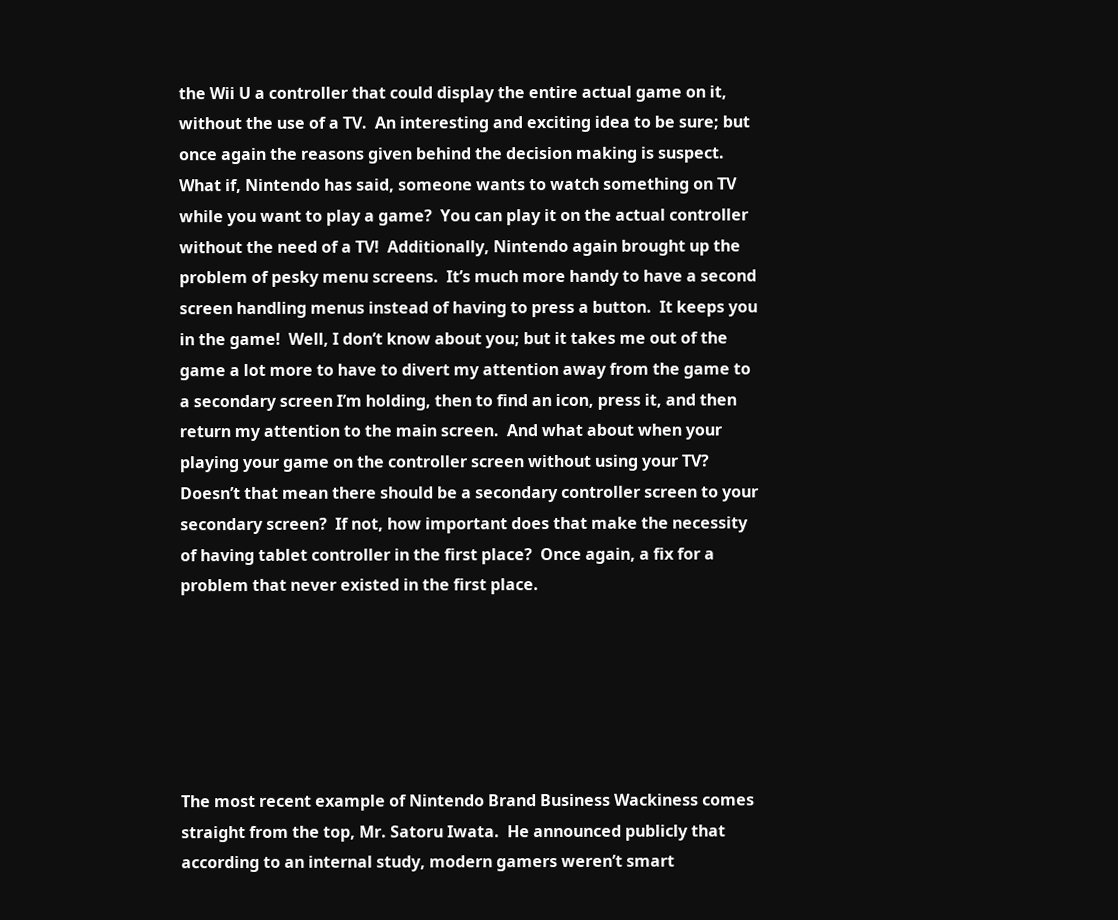the Wii U a controller that could display the entire actual game on it, without the use of a TV.  An interesting and exciting idea to be sure; but once again the reasons given behind the decision making is suspect.  What if, Nintendo has said, someone wants to watch something on TV while you want to play a game?  You can play it on the actual controller without the need of a TV!  Additionally, Nintendo again brought up the problem of pesky menu screens.  It’s much more handy to have a second screen handling menus instead of having to press a button.  It keeps you in the game!  Well, I don’t know about you; but it takes me out of the game a lot more to have to divert my attention away from the game to a secondary screen I’m holding, then to find an icon, press it, and then return my attention to the main screen.  And what about when your playing your game on the controller screen without using your TV?  Doesn’t that mean there should be a secondary controller screen to your secondary screen?  If not, how important does that make the necessity of having tablet controller in the first place?  Once again, a fix for a problem that never existed in the first place.






The most recent example of Nintendo Brand Business Wackiness comes straight from the top, Mr. Satoru Iwata.  He announced publicly that according to an internal study, modern gamers weren’t smart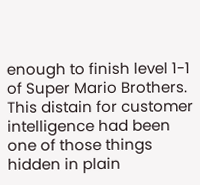enough to finish level 1-1 of Super Mario Brothers.  This distain for customer intelligence had been one of those things hidden in plain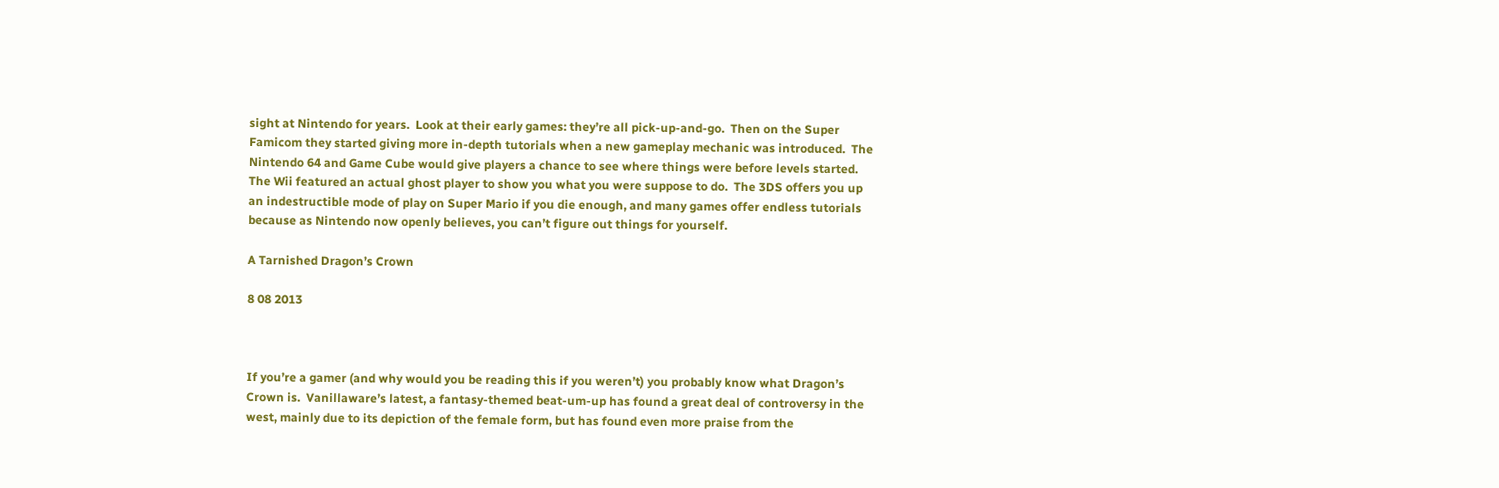sight at Nintendo for years.  Look at their early games: they’re all pick-up-and-go.  Then on the Super Famicom they started giving more in-depth tutorials when a new gameplay mechanic was introduced.  The Nintendo 64 and Game Cube would give players a chance to see where things were before levels started.  The Wii featured an actual ghost player to show you what you were suppose to do.  The 3DS offers you up an indestructible mode of play on Super Mario if you die enough, and many games offer endless tutorials because as Nintendo now openly believes, you can’t figure out things for yourself.

A Tarnished Dragon’s Crown

8 08 2013



If you’re a gamer (and why would you be reading this if you weren’t) you probably know what Dragon’s Crown is.  Vanillaware’s latest, a fantasy-themed beat-um-up has found a great deal of controversy in the west, mainly due to its depiction of the female form, but has found even more praise from the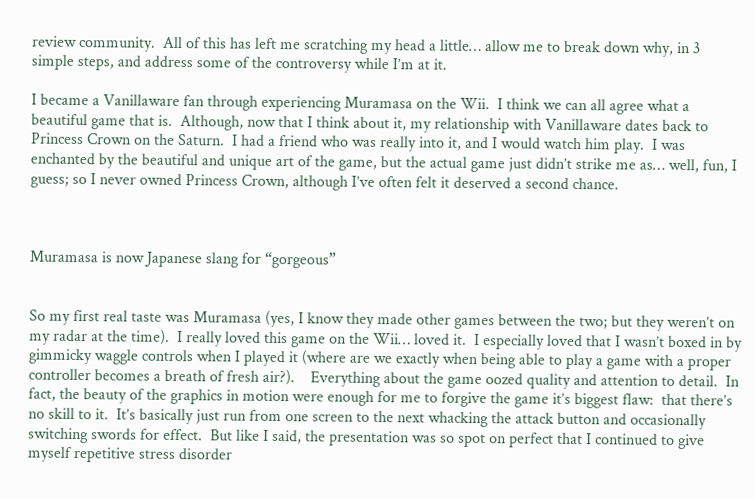review community.  All of this has left me scratching my head a little… allow me to break down why, in 3 simple steps, and address some of the controversy while I’m at it.

I became a Vanillaware fan through experiencing Muramasa on the Wii.  I think we can all agree what a beautiful game that is.  Although, now that I think about it, my relationship with Vanillaware dates back to Princess Crown on the Saturn.  I had a friend who was really into it, and I would watch him play.  I was enchanted by the beautiful and unique art of the game, but the actual game just didn’t strike me as… well, fun, I guess; so I never owned Princess Crown, although I’ve often felt it deserved a second chance.



Muramasa is now Japanese slang for “gorgeous”


So my first real taste was Muramasa (yes, I know they made other games between the two; but they weren’t on my radar at the time).  I really loved this game on the Wii… loved it.  I especially loved that I wasn’t boxed in by gimmicky waggle controls when I played it (where are we exactly when being able to play a game with a proper controller becomes a breath of fresh air?).    Everything about the game oozed quality and attention to detail.  In fact, the beauty of the graphics in motion were enough for me to forgive the game it’s biggest flaw:  that there’s no skill to it.  It’s basically just run from one screen to the next whacking the attack button and occasionally switching swords for effect.  But like I said, the presentation was so spot on perfect that I continued to give myself repetitive stress disorder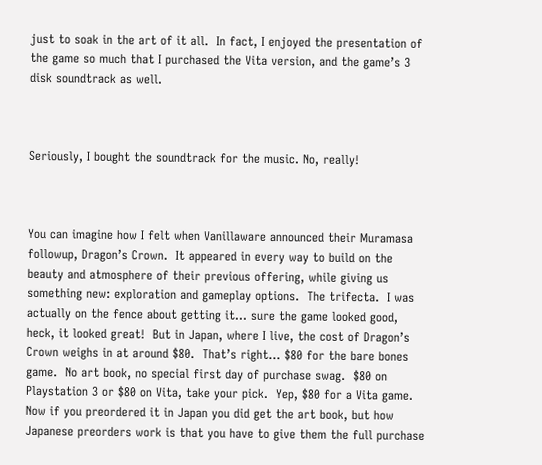just to soak in the art of it all.  In fact, I enjoyed the presentation of the game so much that I purchased the Vita version, and the game’s 3 disk soundtrack as well.



Seriously, I bought the soundtrack for the music. No, really!



You can imagine how I felt when Vanillaware announced their Muramasa followup, Dragon’s Crown.  It appeared in every way to build on the beauty and atmosphere of their previous offering, while giving us something new: exploration and gameplay options.  The trifecta.  I was actually on the fence about getting it… sure the game looked good, heck, it looked great!  But in Japan, where I live, the cost of Dragon’s Crown weighs in at around $80.  That’s right… $80 for the bare bones game.  No art book, no special first day of purchase swag.  $80 on Playstation 3 or $80 on Vita, take your pick.  Yep, $80 for a Vita game.  Now if you preordered it in Japan you did get the art book, but how Japanese preorders work is that you have to give them the full purchase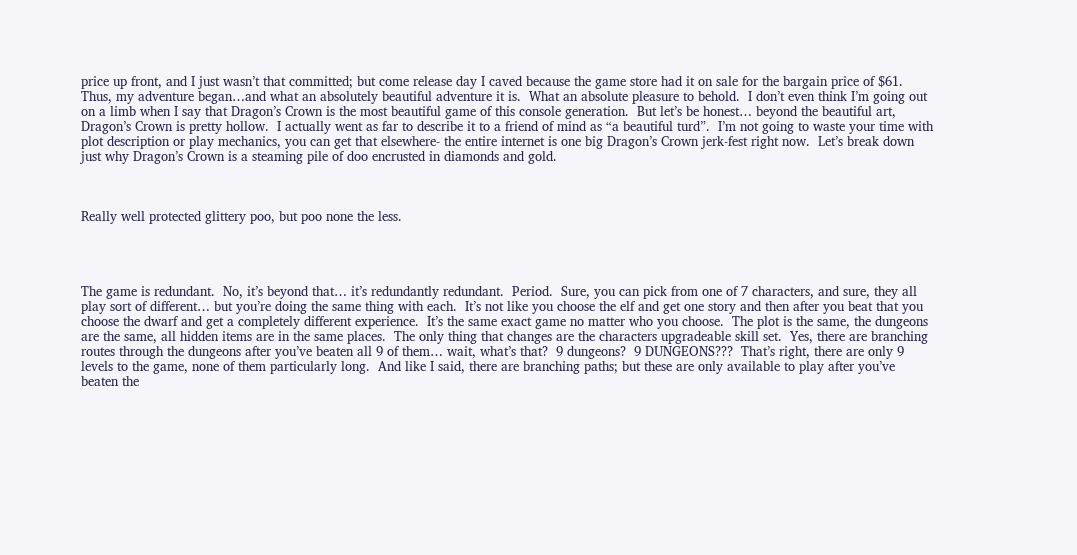price up front, and I just wasn’t that committed; but come release day I caved because the game store had it on sale for the bargain price of $61.  Thus, my adventure began…and what an absolutely beautiful adventure it is.  What an absolute pleasure to behold.  I don’t even think I’m going out on a limb when I say that Dragon’s Crown is the most beautiful game of this console generation.  But let’s be honest… beyond the beautiful art, Dragon’s Crown is pretty hollow.  I actually went as far to describe it to a friend of mind as “a beautiful turd”.  I’m not going to waste your time with plot description or play mechanics, you can get that elsewhere- the entire internet is one big Dragon’s Crown jerk-fest right now.  Let’s break down just why Dragon’s Crown is a steaming pile of doo encrusted in diamonds and gold.



Really well protected glittery poo, but poo none the less.




The game is redundant.  No, it’s beyond that… it’s redundantly redundant.  Period.  Sure, you can pick from one of 7 characters, and sure, they all play sort of different… but you’re doing the same thing with each.  It’s not like you choose the elf and get one story and then after you beat that you choose the dwarf and get a completely different experience.  It’s the same exact game no matter who you choose.  The plot is the same, the dungeons are the same, all hidden items are in the same places.  The only thing that changes are the characters upgradeable skill set.  Yes, there are branching routes through the dungeons after you’ve beaten all 9 of them… wait, what’s that?  9 dungeons?  9 DUNGEONS???  That’s right, there are only 9 levels to the game, none of them particularly long.  And like I said, there are branching paths; but these are only available to play after you’ve beaten the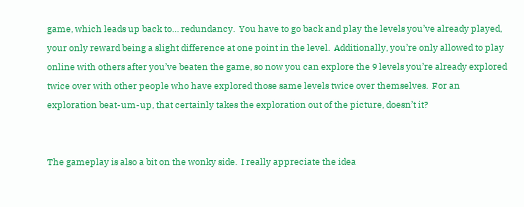game, which leads up back to… redundancy.  You have to go back and play the levels you’ve already played, your only reward being a slight difference at one point in the level.  Additionally, you’re only allowed to play online with others after you’ve beaten the game, so now you can explore the 9 levels you’re already explored twice over with other people who have explored those same levels twice over themselves.  For an exploration beat-um-up, that certainly takes the exploration out of the picture, doesn’t it?


The gameplay is also a bit on the wonky side.  I really appreciate the idea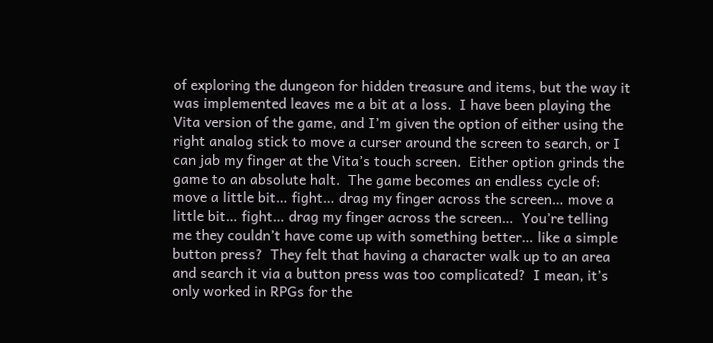of exploring the dungeon for hidden treasure and items, but the way it was implemented leaves me a bit at a loss.  I have been playing the Vita version of the game, and I’m given the option of either using the right analog stick to move a curser around the screen to search, or I can jab my finger at the Vita’s touch screen.  Either option grinds the game to an absolute halt.  The game becomes an endless cycle of: move a little bit… fight… drag my finger across the screen… move a little bit… fight… drag my finger across the screen…  You’re telling me they couldn’t have come up with something better… like a simple button press?  They felt that having a character walk up to an area and search it via a button press was too complicated?  I mean, it’s only worked in RPGs for the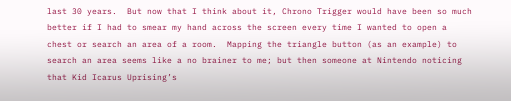last 30 years.  But now that I think about it, Chrono Trigger would have been so much better if I had to smear my hand across the screen every time I wanted to open a chest or search an area of a room.  Mapping the triangle button (as an example) to search an area seems like a no brainer to me; but then someone at Nintendo noticing that Kid Icarus Uprising’s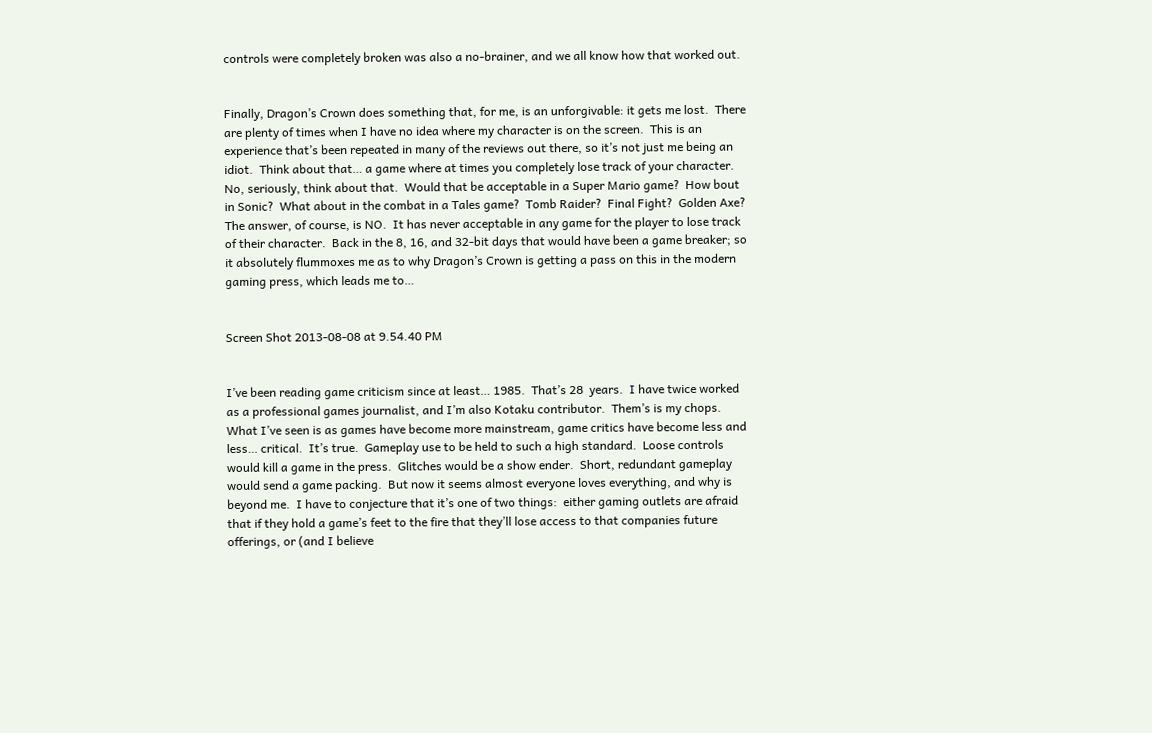controls were completely broken was also a no-brainer, and we all know how that worked out.


Finally, Dragon’s Crown does something that, for me, is an unforgivable: it gets me lost.  There are plenty of times when I have no idea where my character is on the screen.  This is an experience that’s been repeated in many of the reviews out there, so it’s not just me being an idiot.  Think about that… a game where at times you completely lose track of your character.   No, seriously, think about that.  Would that be acceptable in a Super Mario game?  How bout in Sonic?  What about in the combat in a Tales game?  Tomb Raider?  Final Fight?  Golden Axe?  The answer, of course, is NO.  It has never acceptable in any game for the player to lose track of their character.  Back in the 8, 16, and 32-bit days that would have been a game breaker; so it absolutely flummoxes me as to why Dragon’s Crown is getting a pass on this in the modern gaming press, which leads me to…


Screen Shot 2013-08-08 at 9.54.40 PM


I’ve been reading game criticism since at least… 1985.  That’s 28  years.  I have twice worked as a professional games journalist, and I’m also Kotaku contributor.  Them’s is my chops.  What I’ve seen is as games have become more mainstream, game critics have become less and less… critical.  It’s true.  Gameplay use to be held to such a high standard.  Loose controls would kill a game in the press.  Glitches would be a show ender.  Short, redundant gameplay would send a game packing.  But now it seems almost everyone loves everything, and why is beyond me.  I have to conjecture that it’s one of two things:  either gaming outlets are afraid that if they hold a game’s feet to the fire that they’ll lose access to that companies future offerings, or (and I believe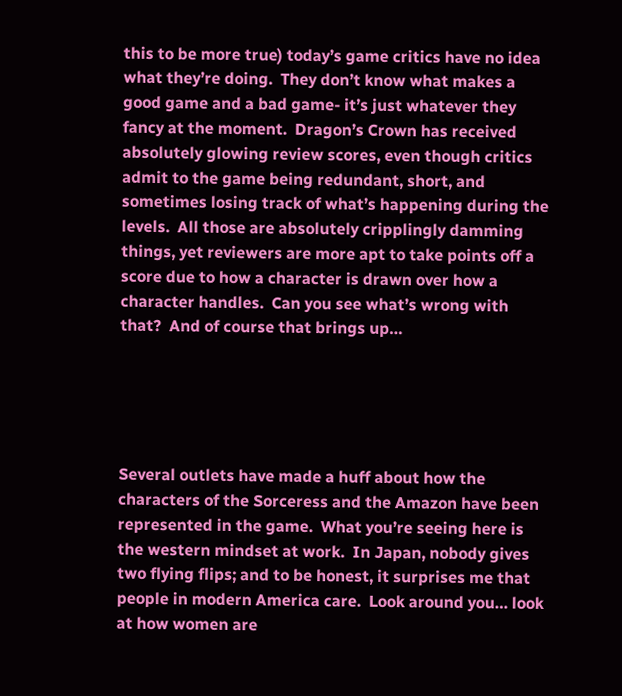this to be more true) today’s game critics have no idea what they’re doing.  They don’t know what makes a good game and a bad game- it’s just whatever they fancy at the moment.  Dragon’s Crown has received absolutely glowing review scores, even though critics admit to the game being redundant, short, and sometimes losing track of what’s happening during the levels.  All those are absolutely cripplingly damming things, yet reviewers are more apt to take points off a score due to how a character is drawn over how a character handles.  Can you see what’s wrong with that?  And of course that brings up…





Several outlets have made a huff about how the characters of the Sorceress and the Amazon have been represented in the game.  What you’re seeing here is the western mindset at work.  In Japan, nobody gives two flying flips; and to be honest, it surprises me that people in modern America care.  Look around you… look at how women are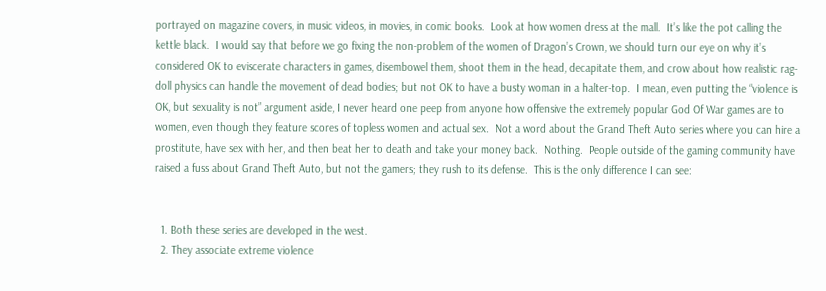portrayed on magazine covers, in music videos, in movies, in comic books.  Look at how women dress at the mall.  It’s like the pot calling the kettle black.  I would say that before we go fixing the non-problem of the women of Dragon’s Crown, we should turn our eye on why it’s considered OK to eviscerate characters in games, disembowel them, shoot them in the head, decapitate them, and crow about how realistic rag-doll physics can handle the movement of dead bodies; but not OK to have a busty woman in a halter-top.  I mean, even putting the “violence is OK, but sexuality is not” argument aside, I never heard one peep from anyone how offensive the extremely popular God Of War games are to women, even though they feature scores of topless women and actual sex.  Not a word about the Grand Theft Auto series where you can hire a prostitute, have sex with her, and then beat her to death and take your money back.  Nothing.  People outside of the gaming community have raised a fuss about Grand Theft Auto, but not the gamers; they rush to its defense.  This is the only difference I can see:


  1. Both these series are developed in the west.
  2. They associate extreme violence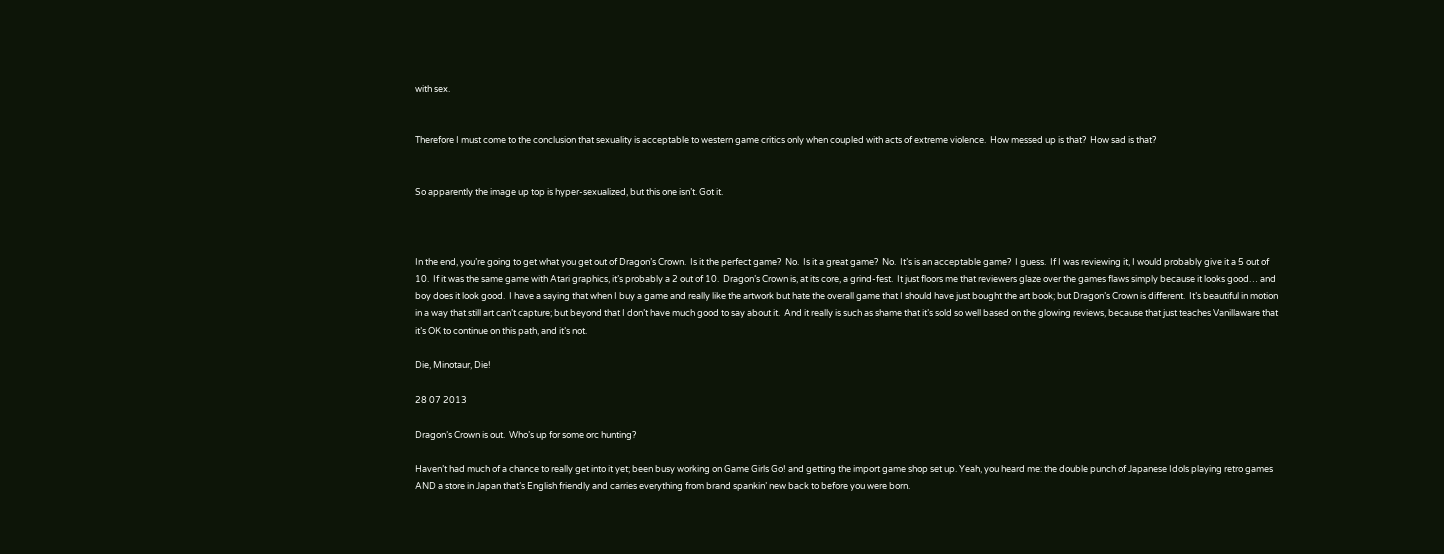with sex.


Therefore I must come to the conclusion that sexuality is acceptable to western game critics only when coupled with acts of extreme violence.  How messed up is that?  How sad is that?


So apparently the image up top is hyper-sexualized, but this one isn’t. Got it.



In the end, you’re going to get what you get out of Dragon’s Crown.  Is it the perfect game?  No.  Is it a great game?  No.  It’s is an acceptable game?  I guess.  If I was reviewing it, I would probably give it a 5 out of 10.  If it was the same game with Atari graphics, it’s probably a 2 out of 10.  Dragon’s Crown is, at its core, a grind-fest.  It just floors me that reviewers glaze over the games flaws simply because it looks good… and boy does it look good.  I have a saying that when I buy a game and really like the artwork but hate the overall game that I should have just bought the art book; but Dragon’s Crown is different.  It’s beautiful in motion in a way that still art can’t capture; but beyond that I don’t have much good to say about it.  And it really is such as shame that it’s sold so well based on the glowing reviews, because that just teaches Vanillaware that it’s OK to continue on this path, and it’s not.

Die, Minotaur, Die!

28 07 2013

Dragon’s Crown is out.  Who’s up for some orc hunting?

Haven’t had much of a chance to really get into it yet; been busy working on Game Girls Go! and getting the import game shop set up. Yeah, you heard me: the double punch of Japanese Idols playing retro games AND a store in Japan that’s English friendly and carries everything from brand spankin’ new back to before you were born.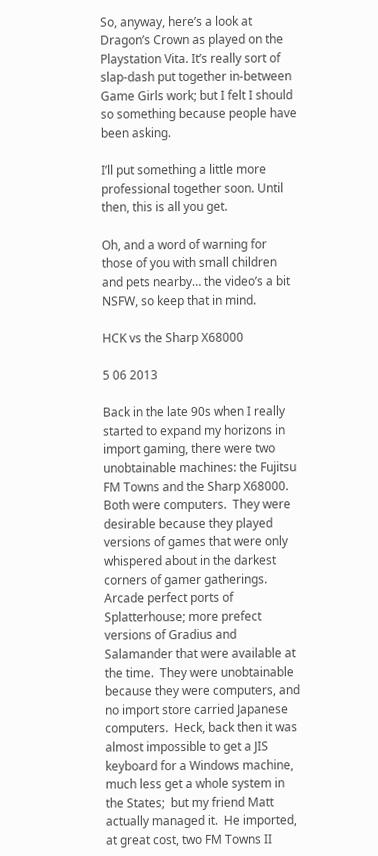So, anyway, here’s a look at Dragon’s Crown as played on the Playstation Vita. It’s really sort of slap-dash put together in-between Game Girls work; but I felt I should so something because people have been asking.

I’ll put something a little more professional together soon. Until then, this is all you get.

Oh, and a word of warning for those of you with small children and pets nearby… the video’s a bit NSFW, so keep that in mind.

HCK vs the Sharp X68000

5 06 2013

Back in the late 90s when I really started to expand my horizons in import gaming, there were two unobtainable machines: the Fujitsu FM Towns and the Sharp X68000.  Both were computers.  They were desirable because they played versions of games that were only whispered about in the darkest corners of gamer gatherings.  Arcade perfect ports of Splatterhouse; more prefect versions of Gradius and Salamander that were available at the time.  They were unobtainable because they were computers, and no import store carried Japanese computers.  Heck, back then it was almost impossible to get a JIS keyboard for a Windows machine, much less get a whole system in the States;  but my friend Matt actually managed it.  He imported, at great cost, two FM Towns II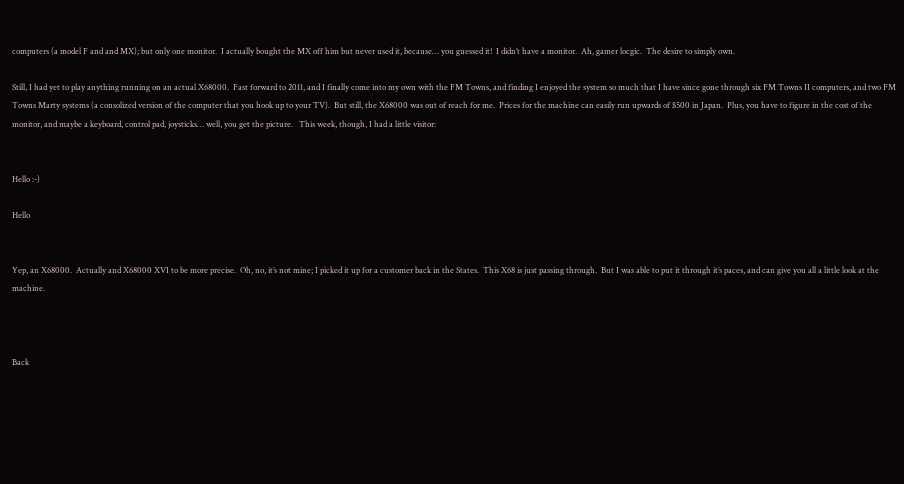computers (a model F and and MX); but only one monitor.  I actually bought the MX off him but never used it, because… you guessed it!  I didn’t have a monitor.  Ah, gamer locgic.  The desire to simply own.

Still, I had yet to play anything running on an actual X68000.  Fast forward to 2011, and I finally come into my own with the FM Towns, and finding I enjoyed the system so much that I have since gone through six FM Towns II computers, and two FM Towns Marty systems (a consolized version of the computer that you hook up to your TV).  But still, the X68000 was out of reach for me.  Prices for the machine can easily run upwards of $500 in Japan.  Plus, you have to figure in the cost of the monitor, and maybe a keyboard, control pad, joysticks… well, you get the picture.   This week, though, I had a little visitor:


Hello :-)

Hello


Yep, an X68000.  Actually and X68000 XVI to be more precise.  Oh, no, it’s not mine; I picked it up for a customer back in the States.  This X68 is just passing through.  But I was able to put it through it’s paces, and can give you all a little look at the machine.



Back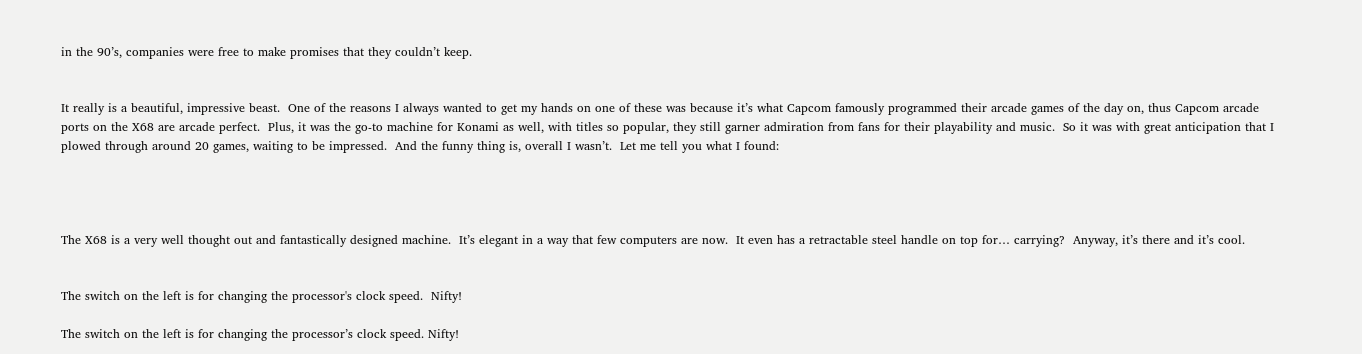in the 90’s, companies were free to make promises that they couldn’t keep.


It really is a beautiful, impressive beast.  One of the reasons I always wanted to get my hands on one of these was because it’s what Capcom famously programmed their arcade games of the day on, thus Capcom arcade ports on the X68 are arcade perfect.  Plus, it was the go-to machine for Konami as well, with titles so popular, they still garner admiration from fans for their playability and music.  So it was with great anticipation that I plowed through around 20 games, waiting to be impressed.  And the funny thing is, overall I wasn’t.  Let me tell you what I found:




The X68 is a very well thought out and fantastically designed machine.  It’s elegant in a way that few computers are now.  It even has a retractable steel handle on top for… carrying?  Anyway, it’s there and it’s cool.


The switch on the left is for changing the processor's clock speed.  Nifty!

The switch on the left is for changing the processor’s clock speed. Nifty!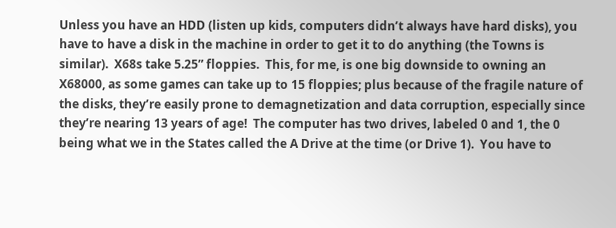Unless you have an HDD (listen up kids, computers didn’t always have hard disks), you have to have a disk in the machine in order to get it to do anything (the Towns is similar).  X68s take 5.25” floppies.  This, for me, is one big downside to owning an X68000, as some games can take up to 15 floppies; plus because of the fragile nature of the disks, they’re easily prone to demagnetization and data corruption, especially since they’re nearing 13 years of age!  The computer has two drives, labeled 0 and 1, the 0 being what we in the States called the A Drive at the time (or Drive 1).  You have to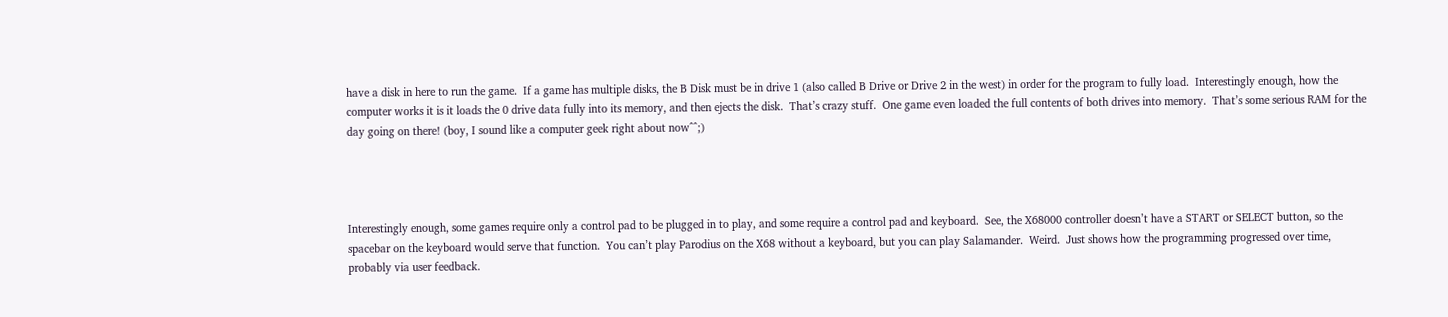have a disk in here to run the game.  If a game has multiple disks, the B Disk must be in drive 1 (also called B Drive or Drive 2 in the west) in order for the program to fully load.  Interestingly enough, how the computer works it is it loads the 0 drive data fully into its memory, and then ejects the disk.  That’s crazy stuff.  One game even loaded the full contents of both drives into memory.  That’s some serious RAM for the day going on there! (boy, I sound like a computer geek right about now^^;)




Interestingly enough, some games require only a control pad to be plugged in to play, and some require a control pad and keyboard.  See, the X68000 controller doesn’t have a START or SELECT button, so the spacebar on the keyboard would serve that function.  You can’t play Parodius on the X68 without a keyboard, but you can play Salamander.  Weird.  Just shows how the programming progressed over time, probably via user feedback.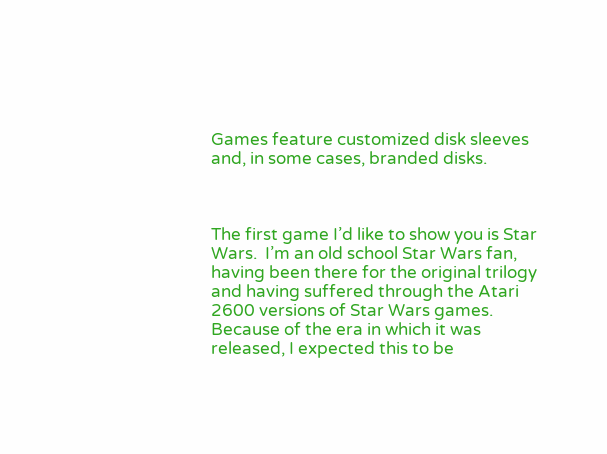Games feature customized disk sleeves and, in some cases, branded disks.



The first game I’d like to show you is Star Wars.  I’m an old school Star Wars fan, having been there for the original trilogy and having suffered through the Atari 2600 versions of Star Wars games.  Because of the era in which it was released, I expected this to be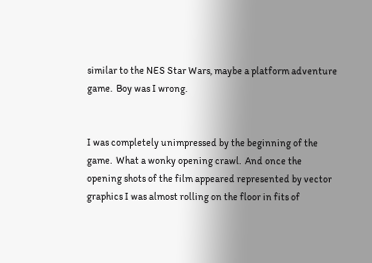similar to the NES Star Wars, maybe a platform adventure game.  Boy was I wrong.


I was completely unimpressed by the beginning of the game.  What a wonky opening crawl.  And once the opening shots of the film appeared represented by vector graphics I was almost rolling on the floor in fits of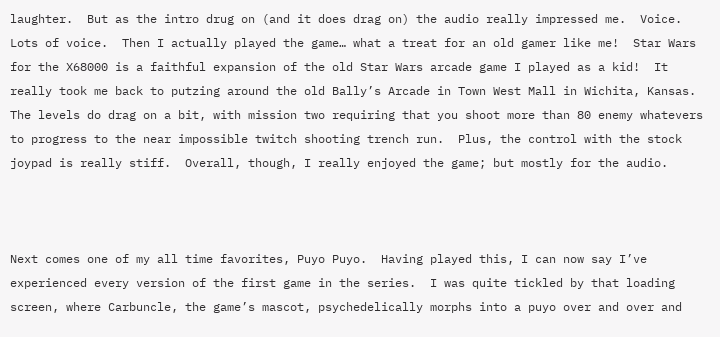laughter.  But as the intro drug on (and it does drag on) the audio really impressed me.  Voice.  Lots of voice.  Then I actually played the game… what a treat for an old gamer like me!  Star Wars for the X68000 is a faithful expansion of the old Star Wars arcade game I played as a kid!  It really took me back to putzing around the old Bally’s Arcade in Town West Mall in Wichita, Kansas.  The levels do drag on a bit, with mission two requiring that you shoot more than 80 enemy whatevers to progress to the near impossible twitch shooting trench run.  Plus, the control with the stock joypad is really stiff.  Overall, though, I really enjoyed the game; but mostly for the audio.



Next comes one of my all time favorites, Puyo Puyo.  Having played this, I can now say I’ve experienced every version of the first game in the series.  I was quite tickled by that loading screen, where Carbuncle, the game’s mascot, psychedelically morphs into a puyo over and over and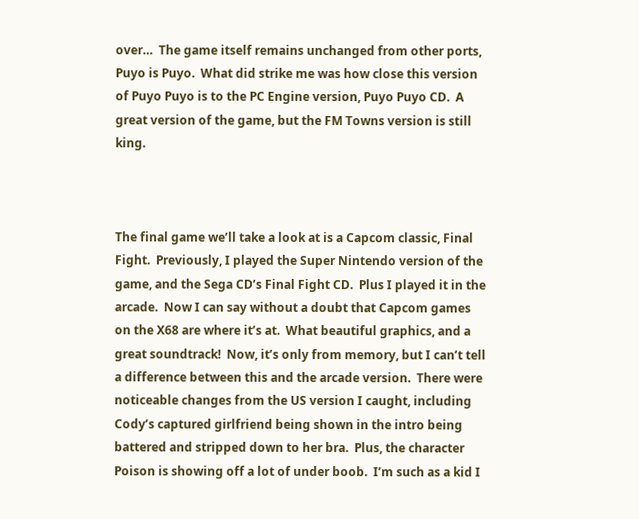over…  The game itself remains unchanged from other ports, Puyo is Puyo.  What did strike me was how close this version of Puyo Puyo is to the PC Engine version, Puyo Puyo CD.  A great version of the game, but the FM Towns version is still king.



The final game we’ll take a look at is a Capcom classic, Final Fight.  Previously, I played the Super Nintendo version of the game, and the Sega CD’s Final Fight CD.  Plus I played it in the arcade.  Now I can say without a doubt that Capcom games on the X68 are where it’s at.  What beautiful graphics, and a great soundtrack!  Now, it’s only from memory, but I can’t tell a difference between this and the arcade version.  There were noticeable changes from the US version I caught, including Cody’s captured girlfriend being shown in the intro being battered and stripped down to her bra.  Plus, the character Poison is showing off a lot of under boob.  I’m such as a kid I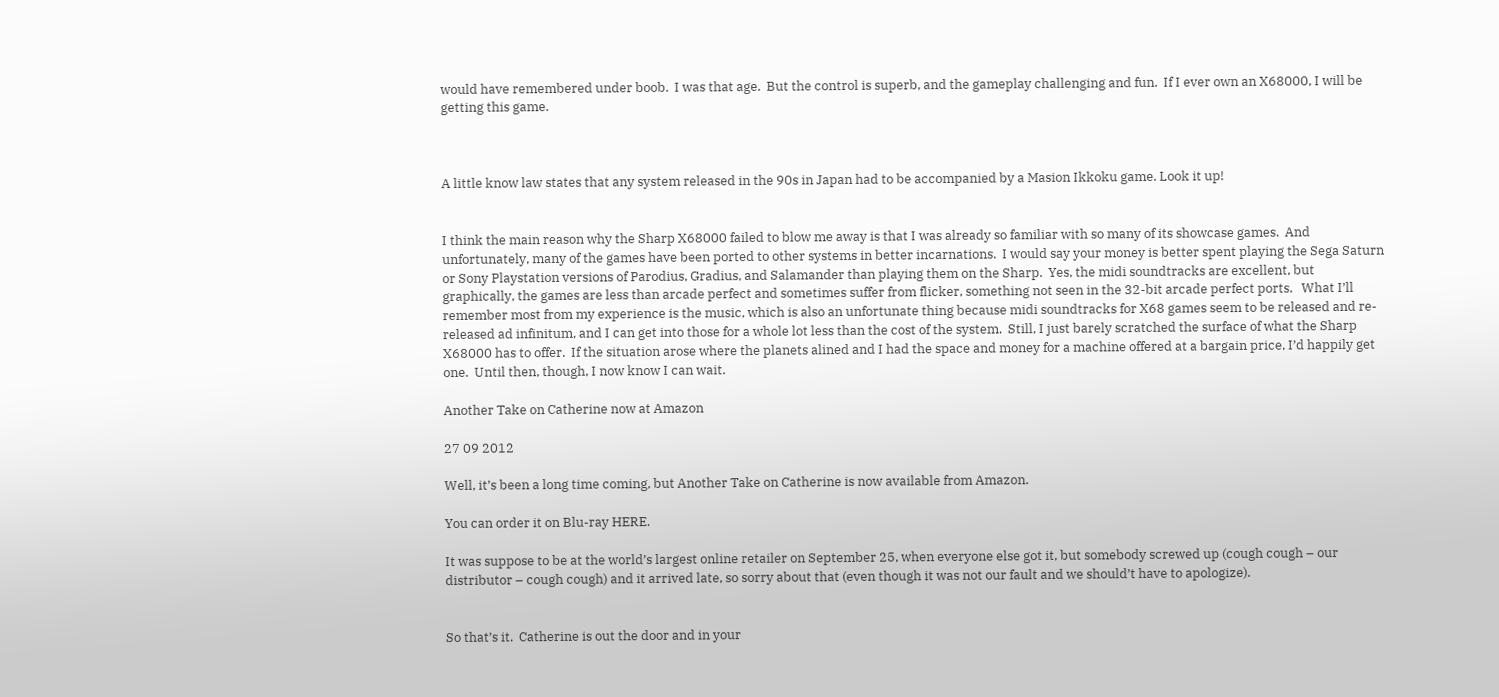would have remembered under boob.  I was that age.  But the control is superb, and the gameplay challenging and fun.  If I ever own an X68000, I will be getting this game.



A little know law states that any system released in the 90s in Japan had to be accompanied by a Masion Ikkoku game. Look it up!


I think the main reason why the Sharp X68000 failed to blow me away is that I was already so familiar with so many of its showcase games.  And unfortunately, many of the games have been ported to other systems in better incarnations.  I would say your money is better spent playing the Sega Saturn or Sony Playstation versions of Parodius, Gradius, and Salamander than playing them on the Sharp.  Yes, the midi soundtracks are excellent, but graphically, the games are less than arcade perfect and sometimes suffer from flicker, something not seen in the 32-bit arcade perfect ports.   What I’ll remember most from my experience is the music, which is also an unfortunate thing because midi soundtracks for X68 games seem to be released and re-released ad infinitum, and I can get into those for a whole lot less than the cost of the system.  Still, I just barely scratched the surface of what the Sharp X68000 has to offer.  If the situation arose where the planets alined and I had the space and money for a machine offered at a bargain price, I’d happily get one.  Until then, though, I now know I can wait.

Another Take on Catherine now at Amazon

27 09 2012

Well, it’s been a long time coming, but Another Take on Catherine is now available from Amazon.

You can order it on Blu-ray HERE.

It was suppose to be at the world’s largest online retailer on September 25, when everyone else got it, but somebody screwed up (cough cough – our distributor – cough cough) and it arrived late, so sorry about that (even though it was not our fault and we should’t have to apologize).


So that’s it.  Catherine is out the door and in your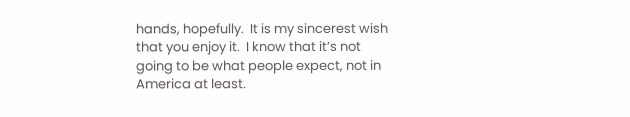hands, hopefully.  It is my sincerest wish that you enjoy it.  I know that it’s not going to be what people expect, not in America at least.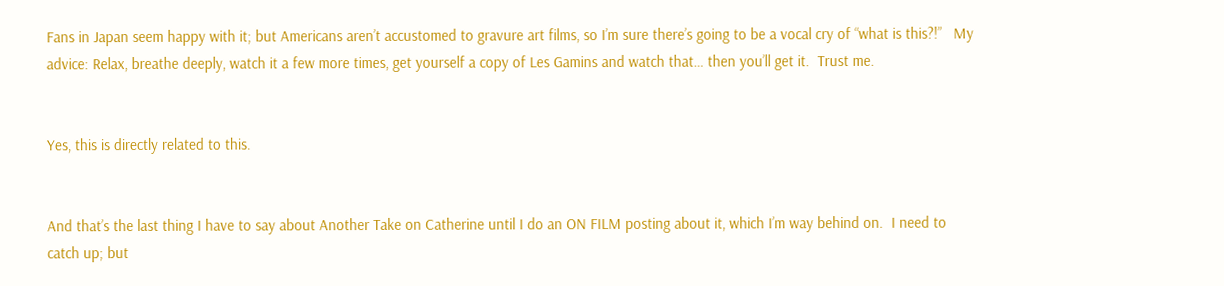Fans in Japan seem happy with it; but Americans aren’t accustomed to gravure art films, so I’m sure there’s going to be a vocal cry of “what is this?!”   My advice: Relax, breathe deeply, watch it a few more times, get yourself a copy of Les Gamins and watch that… then you’ll get it.  Trust me.


Yes, this is directly related to this.


And that’s the last thing I have to say about Another Take on Catherine until I do an ON FILM posting about it, which I’m way behind on.  I need to catch up; but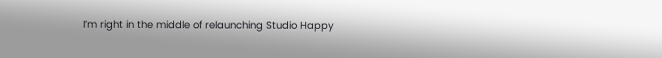I’m right in the middle of relaunching Studio Happy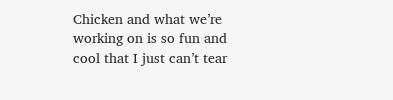Chicken and what we’re working on is so fun and cool that I just can’t tear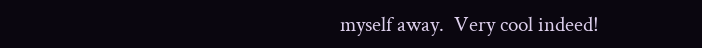myself away.  Very cool indeed!